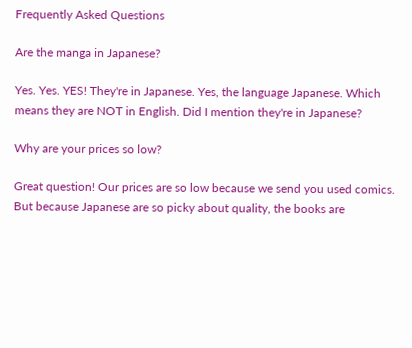Frequently Asked Questions

Are the manga in Japanese?

Yes. Yes. YES! They're in Japanese. Yes, the language Japanese. Which means they are NOT in English. Did I mention they're in Japanese?

Why are your prices so low?

Great question! Our prices are so low because we send you used comics. But because Japanese are so picky about quality, the books are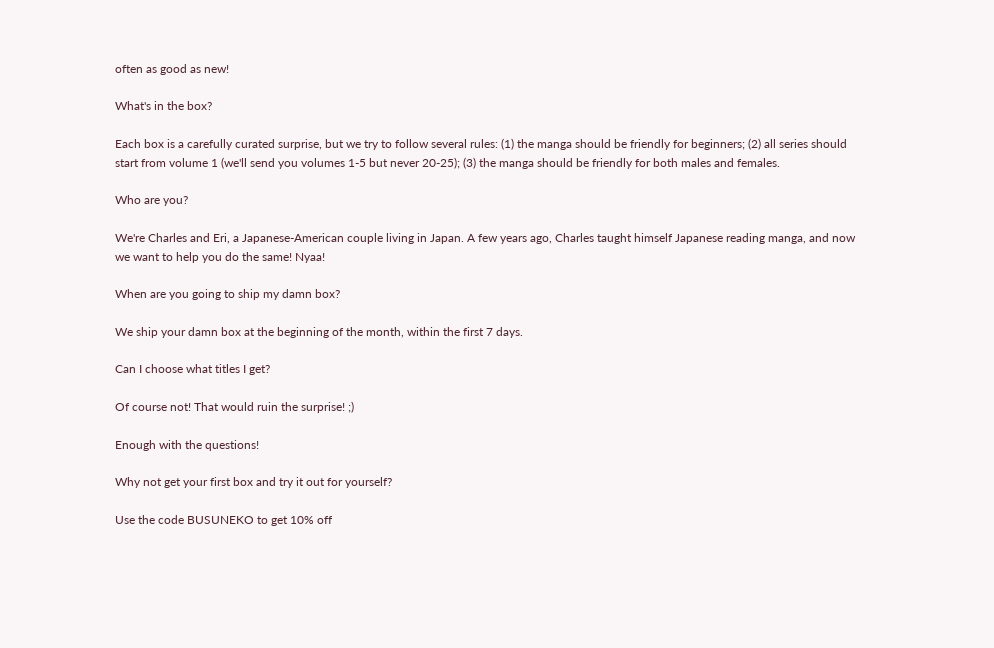often as good as new!

What's in the box?

Each box is a carefully curated surprise, but we try to follow several rules: (1) the manga should be friendly for beginners; (2) all series should start from volume 1 (we'll send you volumes 1-5 but never 20-25); (3) the manga should be friendly for both males and females.

Who are you?

We're Charles and Eri, a Japanese-American couple living in Japan. A few years ago, Charles taught himself Japanese reading manga, and now we want to help you do the same! Nyaa!

When are you going to ship my damn box?

We ship your damn box at the beginning of the month, within the first 7 days.

Can I choose what titles I get?

Of course not! That would ruin the surprise! ;)

Enough with the questions!

Why not get your first box and try it out for yourself?

Use the code BUSUNEKO to get 10% off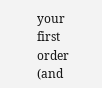your first order (and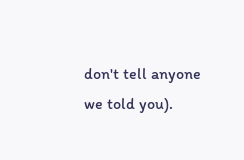don't tell anyone we told you).